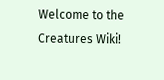Welcome to the Creatures Wiki!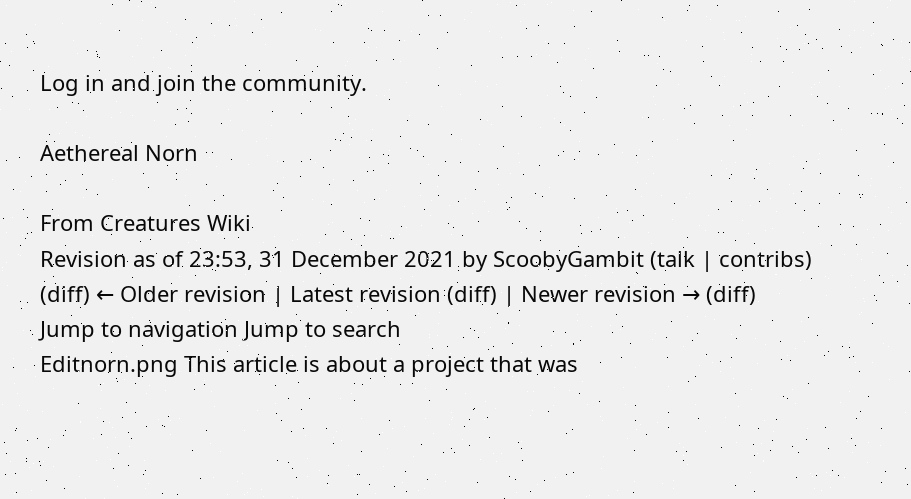Log in and join the community.

Aethereal Norn

From Creatures Wiki
Revision as of 23:53, 31 December 2021 by ScoobyGambit (talk | contribs)
(diff) ← Older revision | Latest revision (diff) | Newer revision → (diff)
Jump to navigation Jump to search
Editnorn.png This article is about a project that was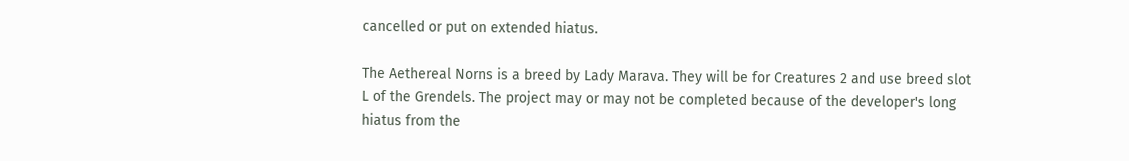cancelled or put on extended hiatus.

The Aethereal Norns is a breed by Lady Marava. They will be for Creatures 2 and use breed slot L of the Grendels. The project may or may not be completed because of the developer's long hiatus from the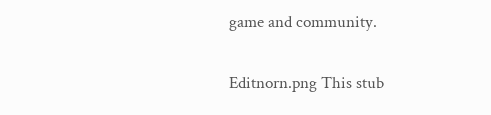game and community.

Editnorn.png This stub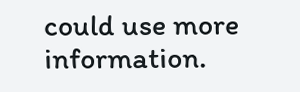could use more information.